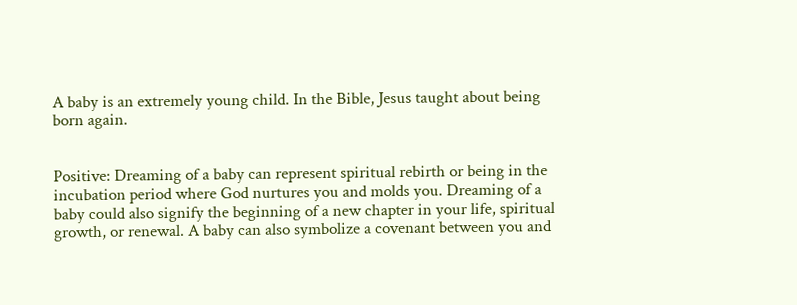A baby is an extremely young child. In the Bible, Jesus taught about being born again.


Positive: Dreaming of a baby can represent spiritual rebirth or being in the incubation period where God nurtures you and molds you. Dreaming of a baby could also signify the beginning of a new chapter in your life, spiritual growth, or renewal. A baby can also symbolize a covenant between you and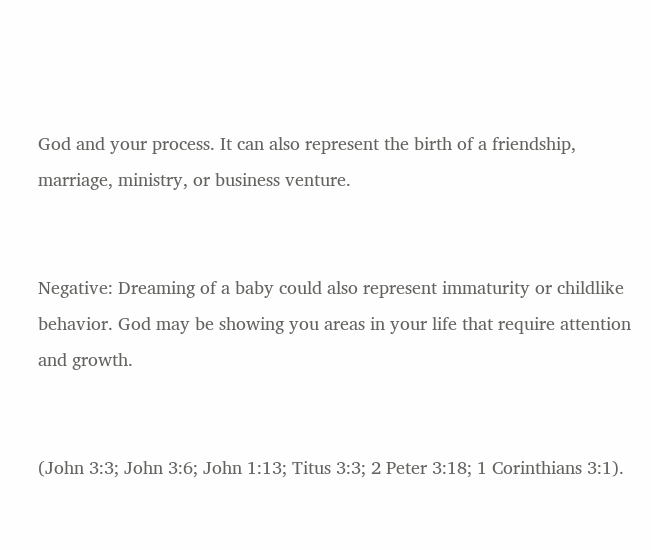God and your process. It can also represent the birth of a friendship, marriage, ministry, or business venture.


Negative: Dreaming of a baby could also represent immaturity or childlike behavior. God may be showing you areas in your life that require attention and growth.


(John 3:3; John 3:6; John 1:13; Titus 3:3; 2 Peter 3:18; 1 Corinthians 3:1).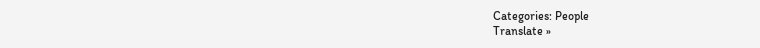Categories: People
Translate »